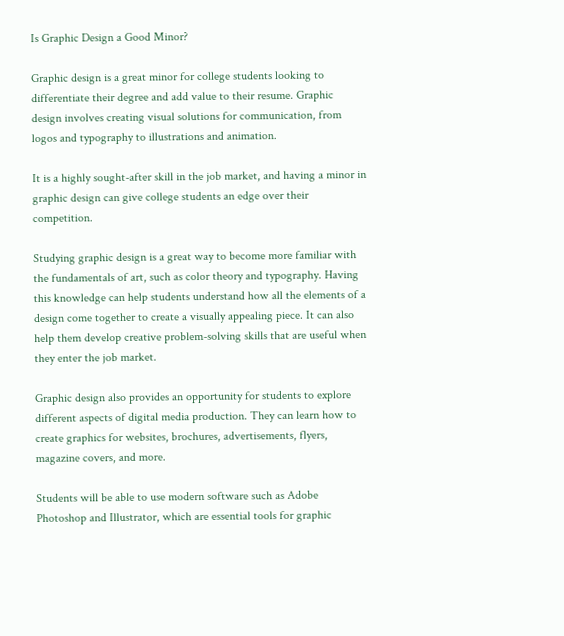Is Graphic Design a Good Minor?

Graphic design is a great minor for college students looking to differentiate their degree and add value to their resume. Graphic design involves creating visual solutions for communication, from logos and typography to illustrations and animation.

It is a highly sought-after skill in the job market, and having a minor in graphic design can give college students an edge over their competition.

Studying graphic design is a great way to become more familiar with the fundamentals of art, such as color theory and typography. Having this knowledge can help students understand how all the elements of a design come together to create a visually appealing piece. It can also help them develop creative problem-solving skills that are useful when they enter the job market.

Graphic design also provides an opportunity for students to explore different aspects of digital media production. They can learn how to create graphics for websites, brochures, advertisements, flyers, magazine covers, and more.

Students will be able to use modern software such as Adobe Photoshop and Illustrator, which are essential tools for graphic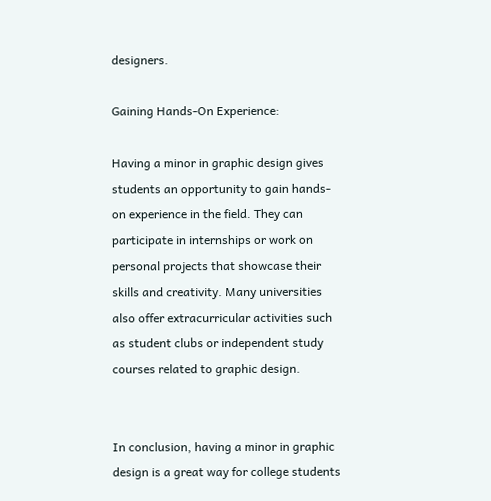designers.

Gaining Hands-On Experience:

Having a minor in graphic design gives students an opportunity to gain hands-on experience in the field. They can participate in internships or work on personal projects that showcase their skills and creativity. Many universities also offer extracurricular activities such as student clubs or independent study courses related to graphic design.


In conclusion, having a minor in graphic design is a great way for college students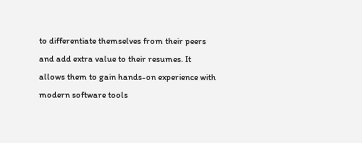to differentiate themselves from their peers and add extra value to their resumes. It allows them to gain hands-on experience with modern software tools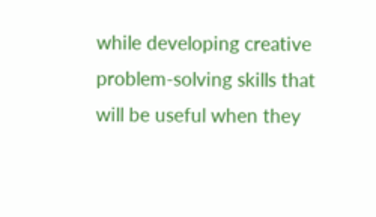while developing creative problem-solving skills that will be useful when they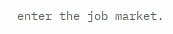enter the job market.